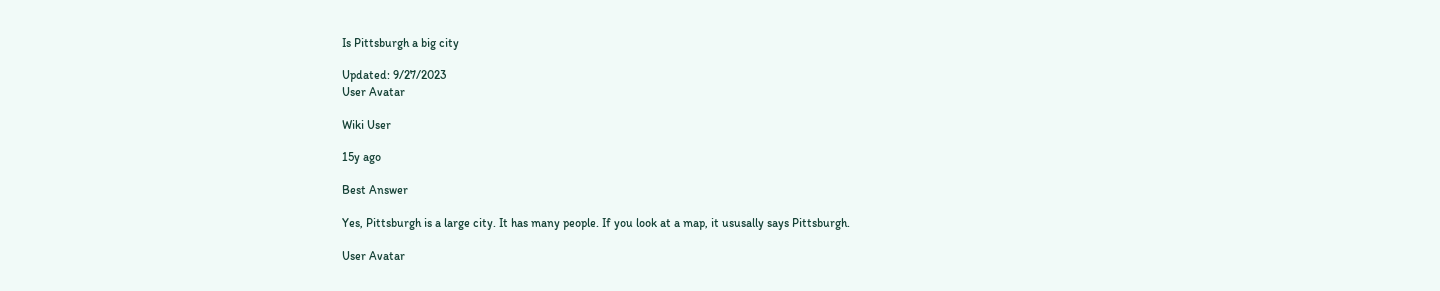Is Pittsburgh a big city

Updated: 9/27/2023
User Avatar

Wiki User

15y ago

Best Answer

Yes, Pittsburgh is a large city. It has many people. If you look at a map, it ususally says Pittsburgh.

User Avatar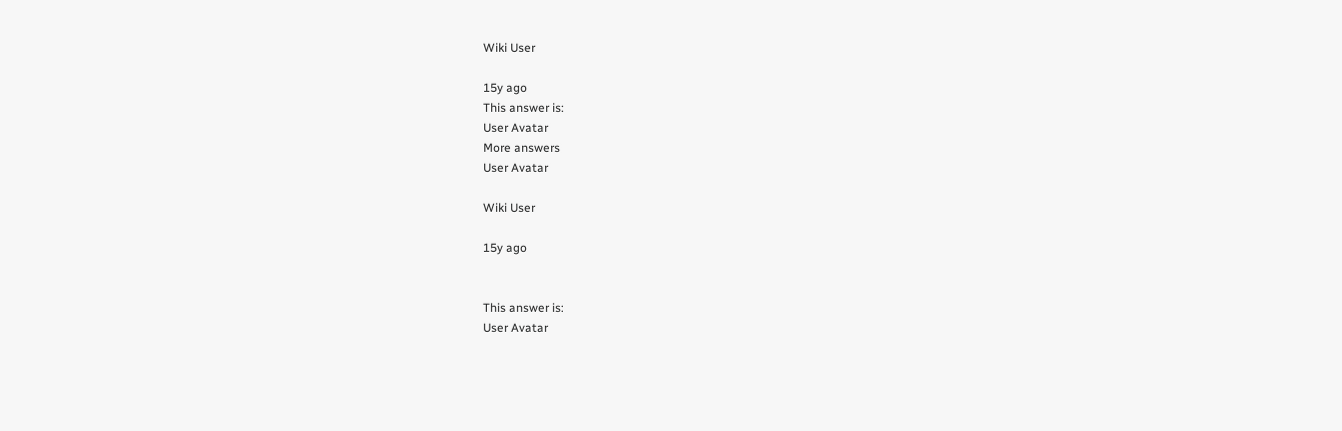Wiki User

15y ago
This answer is:
User Avatar
More answers
User Avatar

Wiki User

15y ago


This answer is:
User Avatar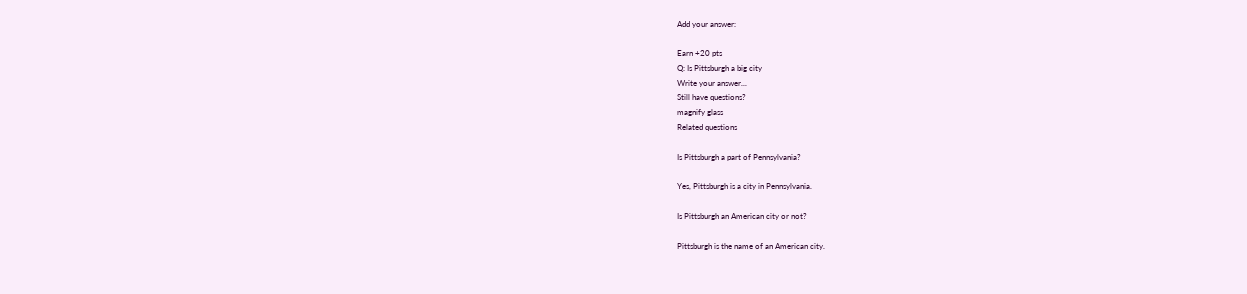Add your answer:

Earn +20 pts
Q: Is Pittsburgh a big city
Write your answer...
Still have questions?
magnify glass
Related questions

Is Pittsburgh a part of Pennsylvania?

Yes, Pittsburgh is a city in Pennsylvania.

Is Pittsburgh an American city or not?

Pittsburgh is the name of an American city.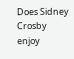Does Sidney Crosby enjoy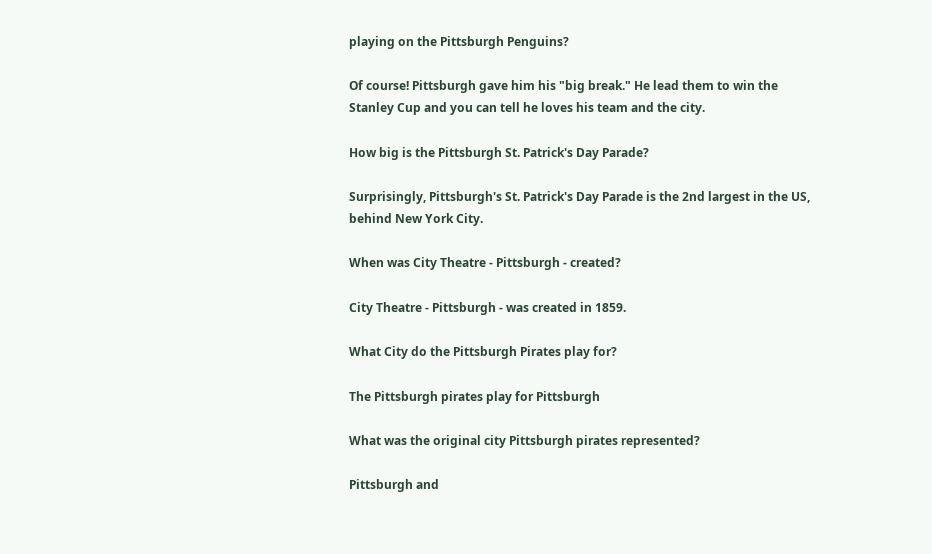playing on the Pittsburgh Penguins?

Of course! Pittsburgh gave him his "big break." He lead them to win the Stanley Cup and you can tell he loves his team and the city.

How big is the Pittsburgh St. Patrick's Day Parade?

Surprisingly, Pittsburgh's St. Patrick's Day Parade is the 2nd largest in the US, behind New York City.

When was City Theatre - Pittsburgh - created?

City Theatre - Pittsburgh - was created in 1859.

What City do the Pittsburgh Pirates play for?

The Pittsburgh pirates play for Pittsburgh

What was the original city Pittsburgh pirates represented?

Pittsburgh and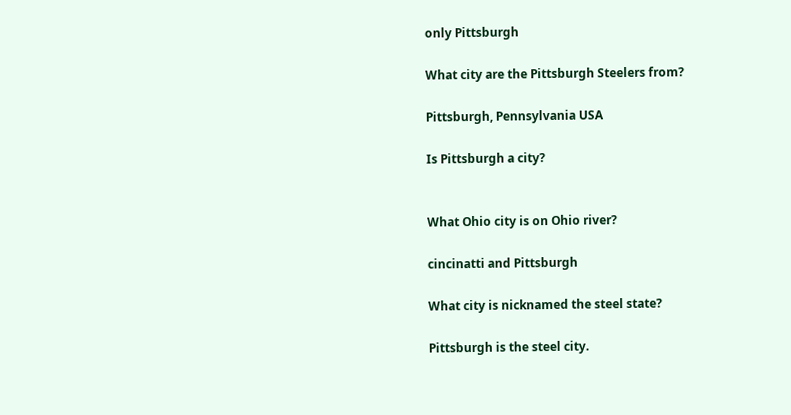only Pittsburgh

What city are the Pittsburgh Steelers from?

Pittsburgh, Pennsylvania USA

Is Pittsburgh a city?


What Ohio city is on Ohio river?

cincinatti and Pittsburgh

What city is nicknamed the steel state?

Pittsburgh is the steel city.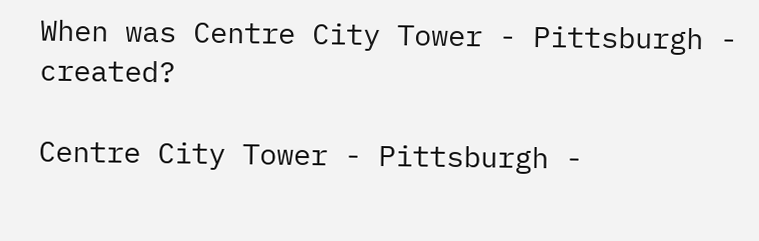When was Centre City Tower - Pittsburgh - created?

Centre City Tower - Pittsburgh -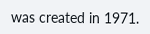was created in 1971.